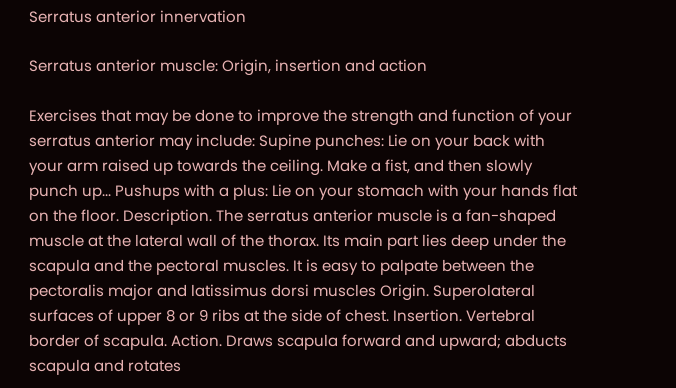Serratus anterior innervation

Serratus anterior muscle: Origin, insertion and action

Exercises that may be done to improve the strength and function of your serratus anterior may include: Supine punches: Lie on your back with your arm raised up towards the ceiling. Make a fist, and then slowly punch up... Pushups with a plus: Lie on your stomach with your hands flat on the floor. Description. The serratus anterior muscle is a fan-shaped muscle at the lateral wall of the thorax. Its main part lies deep under the scapula and the pectoral muscles. It is easy to palpate between the pectoralis major and latissimus dorsi muscles Origin. Superolateral surfaces of upper 8 or 9 ribs at the side of chest. Insertion. Vertebral border of scapula. Action. Draws scapula forward and upward; abducts scapula and rotates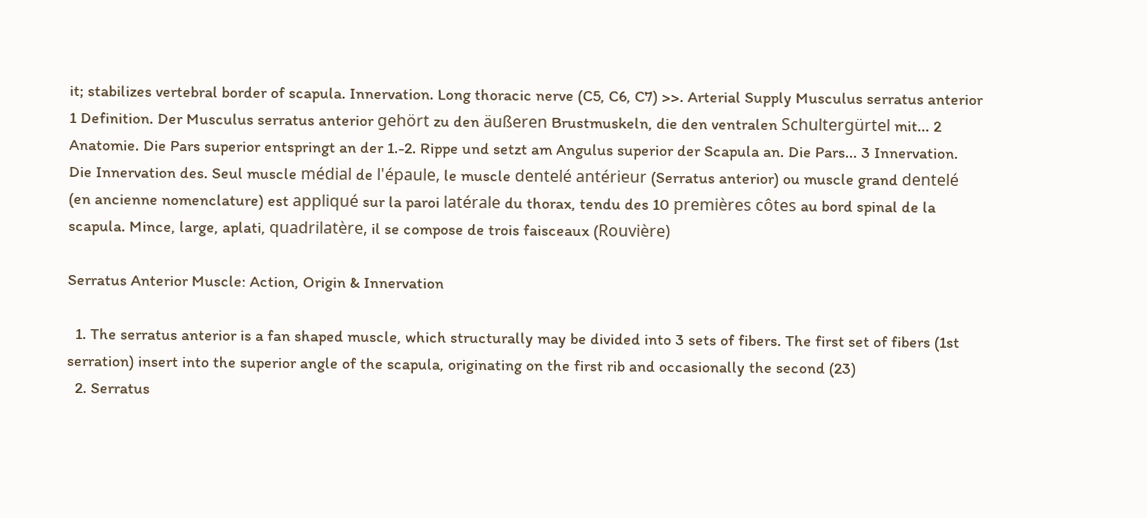it; stabilizes vertebral border of scapula. Innervation. Long thoracic nerve (C5, C6, C7) >>. Arterial Supply Musculus serratus anterior 1 Definition. Der Musculus serratus anterior gehört zu den äußeren Brustmuskeln, die den ventralen Schultergürtel mit... 2 Anatomie. Die Pars superior entspringt an der 1.-2. Rippe und setzt am Angulus superior der Scapula an. Die Pars... 3 Innervation. Die Innervation des. Seul muscle médial de l'épaule, le muscle dentelé antérieur (Serratus anterior) ou muscle grand dentelé (en ancienne nomenclature) est appliqué sur la paroi latérale du thorax, tendu des 10 premières côtes au bord spinal de la scapula. Mince, large, aplati, quadrilatère, il se compose de trois faisceaux (Rouvière)

Serratus Anterior Muscle: Action, Origin & Innervation

  1. The serratus anterior is a fan shaped muscle, which structurally may be divided into 3 sets of fibers. The first set of fibers (1st serration) insert into the superior angle of the scapula, originating on the first rib and occasionally the second (23)
  2. Serratus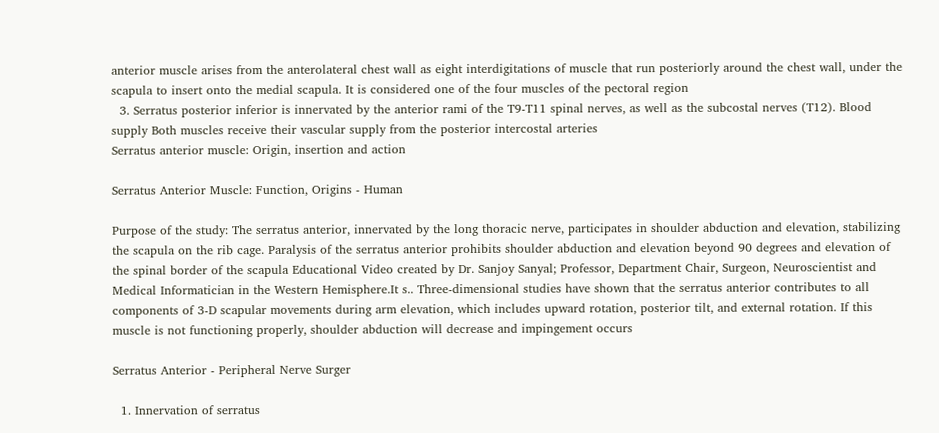anterior muscle arises from the anterolateral chest wall as eight interdigitations of muscle that run posteriorly around the chest wall, under the scapula to insert onto the medial scapula. It is considered one of the four muscles of the pectoral region
  3. Serratus posterior inferior is innervated by the anterior rami of the T9-T11 spinal nerves, as well as the subcostal nerves (T12). Blood supply Both muscles receive their vascular supply from the posterior intercostal arteries
Serratus anterior muscle: Origin, insertion and action

Serratus Anterior Muscle: Function, Origins - Human

Purpose of the study: The serratus anterior, innervated by the long thoracic nerve, participates in shoulder abduction and elevation, stabilizing the scapula on the rib cage. Paralysis of the serratus anterior prohibits shoulder abduction and elevation beyond 90 degrees and elevation of the spinal border of the scapula Educational Video created by Dr. Sanjoy Sanyal; Professor, Department Chair, Surgeon, Neuroscientist and Medical Informatician in the Western Hemisphere.It s.. Three‐dimensional studies have shown that the serratus anterior contributes to all components of 3‐D scapular movements during arm elevation, which includes upward rotation, posterior tilt, and external rotation. If this muscle is not functioning properly, shoulder abduction will decrease and impingement occurs

Serratus Anterior - Peripheral Nerve Surger

  1. Innervation of serratus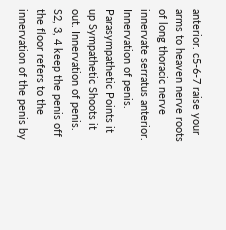anterior. c5-6-7 raise your arms to heaven nerve roots of long thoracic nerve innervate serratus anterior. Innervation of penis. Parasympathetic Points it up Sympathetic Shoots it out. Innervation of penis. S2, 3, 4 keep the penis off the floor refers to the innervation of the penis by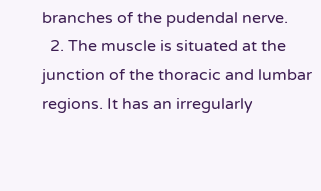branches of the pudendal nerve.
  2. The muscle is situated at the junction of the thoracic and lumbar regions. It has an irregularly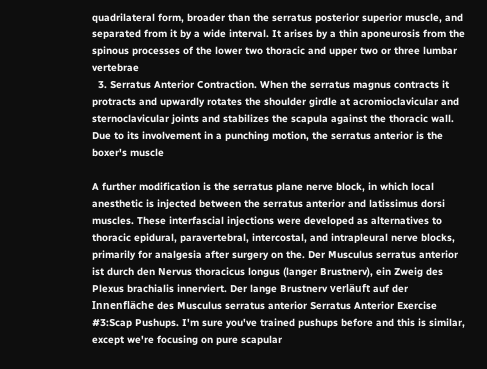quadrilateral form, broader than the serratus posterior superior muscle, and separated from it by a wide interval. It arises by a thin aponeurosis from the spinous processes of the lower two thoracic and upper two or three lumbar vertebrae
  3. Serratus Anterior Contraction. When the serratus magnus contracts it protracts and upwardly rotates the shoulder girdle at acromioclavicular and sternoclavicular joints and stabilizes the scapula against the thoracic wall. Due to its involvement in a punching motion, the serratus anterior is the boxer's muscle

A further modification is the serratus plane nerve block, in which local anesthetic is injected between the serratus anterior and latissimus dorsi muscles. These interfascial injections were developed as alternatives to thoracic epidural, paravertebral, intercostal, and intrapleural nerve blocks, primarily for analgesia after surgery on the. Der Musculus serratus anterior ist durch den Nervus thoracicus longus (langer Brustnerv), ein Zweig des Plexus brachialis innerviert. Der lange Brustnerv verläuft auf der Innenfläche des Musculus serratus anterior Serratus Anterior Exercise #3:Scap Pushups. I'm sure you've trained pushups before and this is similar, except we're focusing on pure scapular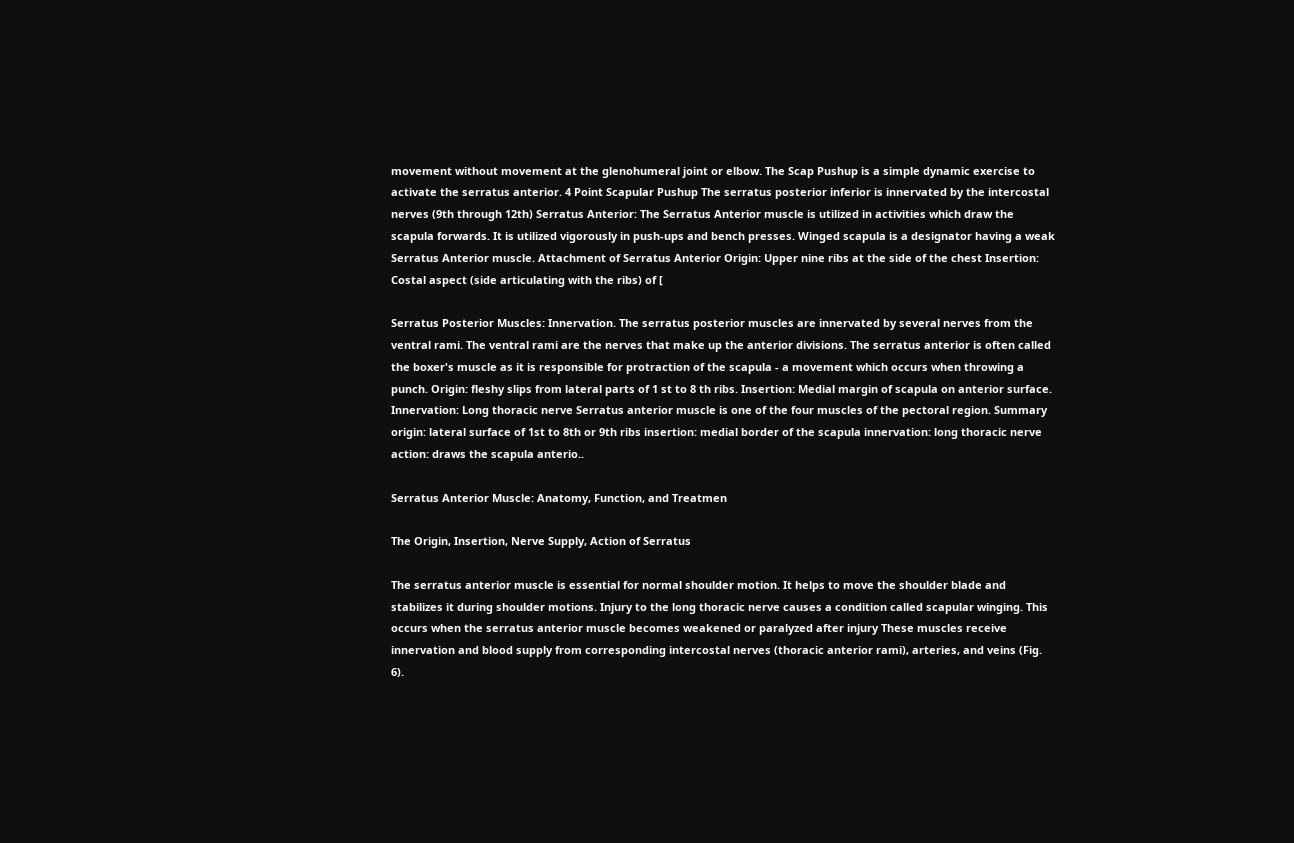movement without movement at the glenohumeral joint or elbow. The Scap Pushup is a simple dynamic exercise to activate the serratus anterior. 4 Point Scapular Pushup The serratus posterior inferior is innervated by the intercostal nerves (9th through 12th) Serratus Anterior: The Serratus Anterior muscle is utilized in activities which draw the scapula forwards. It is utilized vigorously in push-ups and bench presses. Winged scapula is a designator having a weak Serratus Anterior muscle. Attachment of Serratus Anterior Origin: Upper nine ribs at the side of the chest Insertion: Costal aspect (side articulating with the ribs) of [

Serratus Posterior Muscles: Innervation. The serratus posterior muscles are innervated by several nerves from the ventral rami. The ventral rami are the nerves that make up the anterior divisions. The serratus anterior is often called the boxer's muscle as it is responsible for protraction of the scapula - a movement which occurs when throwing a punch. Origin: fleshy slips from lateral parts of 1 st to 8 th ribs. Insertion: Medial margin of scapula on anterior surface. Innervation: Long thoracic nerve Serratus anterior muscle is one of the four muscles of the pectoral region. Summary origin: lateral surface of 1st to 8th or 9th ribs insertion: medial border of the scapula innervation: long thoracic nerve action: draws the scapula anterio..

Serratus Anterior Muscle: Anatomy, Function, and Treatmen

The Origin, Insertion, Nerve Supply, Action of Serratus

The serratus anterior muscle is essential for normal shoulder motion. It helps to move the shoulder blade and stabilizes it during shoulder motions. Injury to the long thoracic nerve causes a condition called scapular winging. This occurs when the serratus anterior muscle becomes weakened or paralyzed after injury These muscles receive innervation and blood supply from corresponding intercostal nerves (thoracic anterior rami), arteries, and veins (Fig. 6).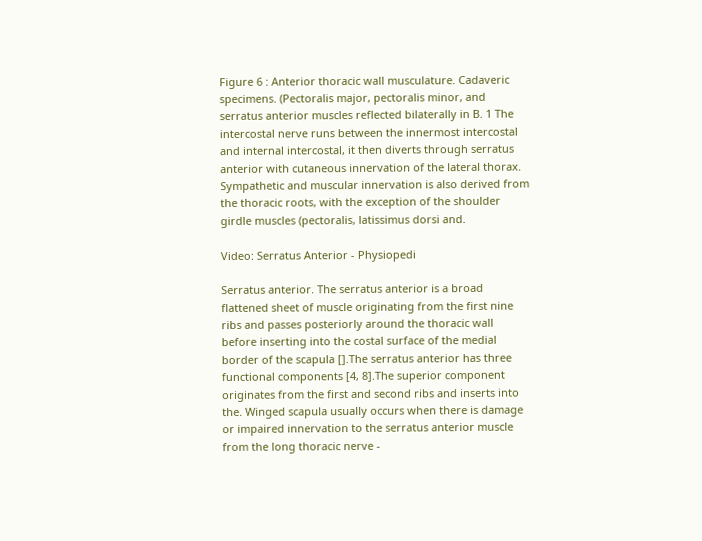Figure 6 : Anterior thoracic wall musculature. Cadaveric specimens. (Pectoralis major, pectoralis minor, and serratus anterior muscles reflected bilaterally in B. 1 The intercostal nerve runs between the innermost intercostal and internal intercostal, it then diverts through serratus anterior with cutaneous innervation of the lateral thorax. Sympathetic and muscular innervation is also derived from the thoracic roots, with the exception of the shoulder girdle muscles (pectoralis, latissimus dorsi and.

Video: Serratus Anterior - Physiopedi

Serratus anterior. The serratus anterior is a broad flattened sheet of muscle originating from the first nine ribs and passes posteriorly around the thoracic wall before inserting into the costal surface of the medial border of the scapula [].The serratus anterior has three functional components [4, 8].The superior component originates from the first and second ribs and inserts into the. Winged scapula usually occurs when there is damage or impaired innervation to the serratus anterior muscle from the long thoracic nerve -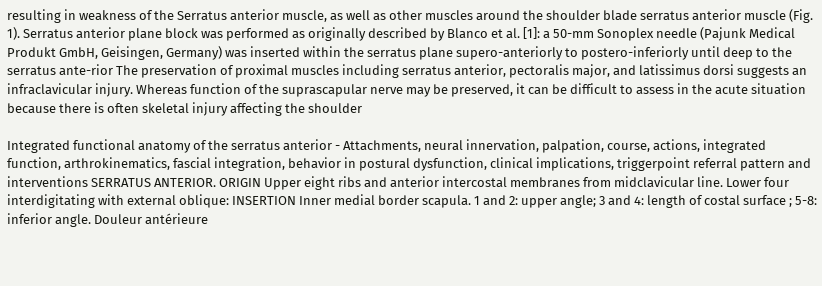resulting in weakness of the Serratus anterior muscle, as well as other muscles around the shoulder blade serratus anterior muscle (Fig. 1). Serratus anterior plane block was performed as originally described by Blanco et al. [1]: a 50-mm Sonoplex needle (Pajunk Medical Produkt GmbH, Geisingen, Germany) was inserted within the serratus plane supero-anteriorly to postero-inferiorly until deep to the serratus ante-rior The preservation of proximal muscles including serratus anterior, pectoralis major, and latissimus dorsi suggests an infraclavicular injury. Whereas function of the suprascapular nerve may be preserved, it can be difficult to assess in the acute situation because there is often skeletal injury affecting the shoulder

Integrated functional anatomy of the serratus anterior - Attachments, neural innervation, palpation, course, actions, integrated function, arthrokinematics, fascial integration, behavior in postural dysfunction, clinical implications, triggerpoint referral pattern and interventions SERRATUS ANTERIOR. ORIGIN Upper eight ribs and anterior intercostal membranes from midclavicular line. Lower four interdigitating with external oblique: INSERTION Inner medial border scapula. 1 and 2: upper angle; 3 and 4: length of costal surface ; 5-8: inferior angle. Douleur antérieure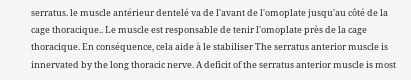serratus. le muscle antérieur dentelé va de l'avant de l'omoplate jusqu'au côté de la cage thoracique.. Le muscle est responsable de tenir l'omoplate près de la cage thoracique. En conséquence, cela aide à le stabiliser The serratus anterior muscle is innervated by the long thoracic nerve. A deficit of the serratus anterior muscle is most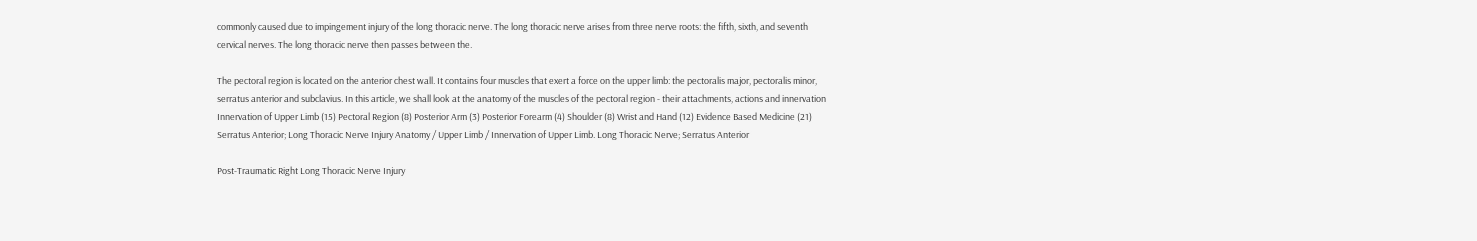commonly caused due to impingement injury of the long thoracic nerve. The long thoracic nerve arises from three nerve roots: the fifth, sixth, and seventh cervical nerves. The long thoracic nerve then passes between the.

The pectoral region is located on the anterior chest wall. It contains four muscles that exert a force on the upper limb: the pectoralis major, pectoralis minor, serratus anterior and subclavius. In this article, we shall look at the anatomy of the muscles of the pectoral region - their attachments, actions and innervation Innervation of Upper Limb (15) Pectoral Region (8) Posterior Arm (3) Posterior Forearm (4) Shoulder (8) Wrist and Hand (12) Evidence Based Medicine (21) Serratus Anterior; Long Thoracic Nerve Injury Anatomy / Upper Limb / Innervation of Upper Limb. Long Thoracic Nerve; Serratus Anterior

Post-Traumatic Right Long Thoracic Nerve Injury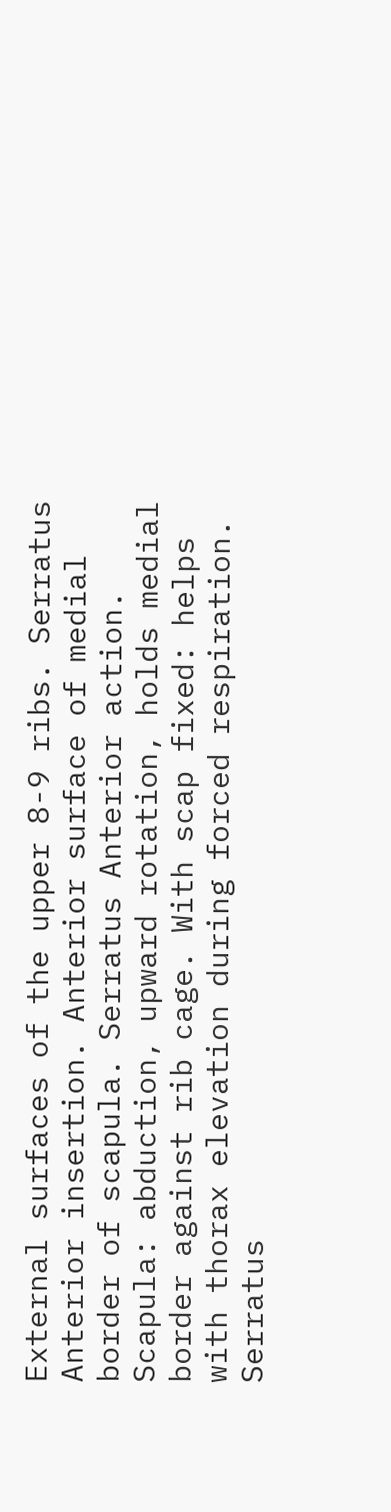External surfaces of the upper 8-9 ribs. Serratus Anterior insertion. Anterior surface of medial border of scapula. Serratus Anterior action. Scapula: abduction, upward rotation, holds medial border against rib cage. With scap fixed: helps with thorax elevation during forced respiration. Serratus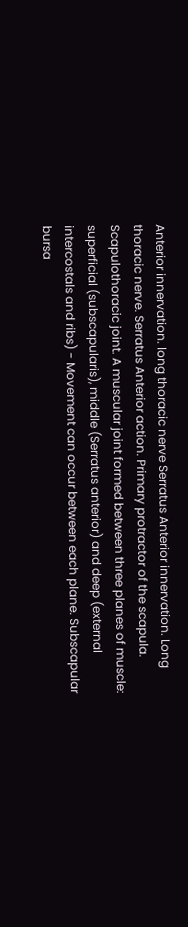Anterior innervation. long thoracic nerve Serratus Anterior innervation. Long thoracic nerve. Serratus Anterior action. Primary protractor of the scapula. Scapulothoracic joint. A muscular joint formed between three planes of muscle: superficial (subscapularis), middle (Serratus anterior) and deep (external intercostals and ribs) - Movement can occur between each plane. Subscapular bursa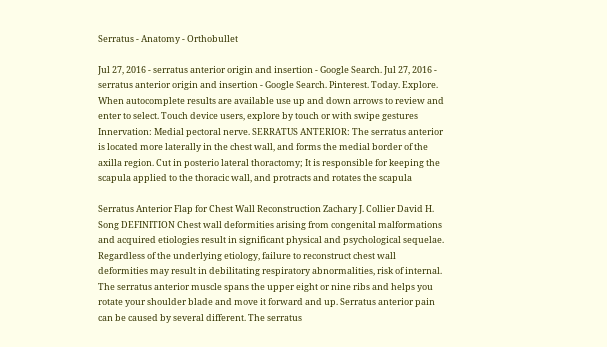Serratus - Anatomy - Orthobullet

Jul 27, 2016 - serratus anterior origin and insertion - Google Search. Jul 27, 2016 - serratus anterior origin and insertion - Google Search. Pinterest. Today. Explore. When autocomplete results are available use up and down arrows to review and enter to select. Touch device users, explore by touch or with swipe gestures Innervation: Medial pectoral nerve. SERRATUS ANTERIOR: The serratus anterior is located more laterally in the chest wall, and forms the medial border of the axilla region. Cut in posterio lateral thoractomy; It is responsible for keeping the scapula applied to the thoracic wall, and protracts and rotates the scapula

Serratus Anterior Flap for Chest Wall Reconstruction Zachary J. Collier David H. Song DEFINITION Chest wall deformities arising from congenital malformations and acquired etiologies result in significant physical and psychological sequelae. Regardless of the underlying etiology, failure to reconstruct chest wall deformities may result in debilitating respiratory abnormalities, risk of internal. The serratus anterior muscle spans the upper eight or nine ribs and helps you rotate your shoulder blade and move it forward and up. Serratus anterior pain can be caused by several different. The serratus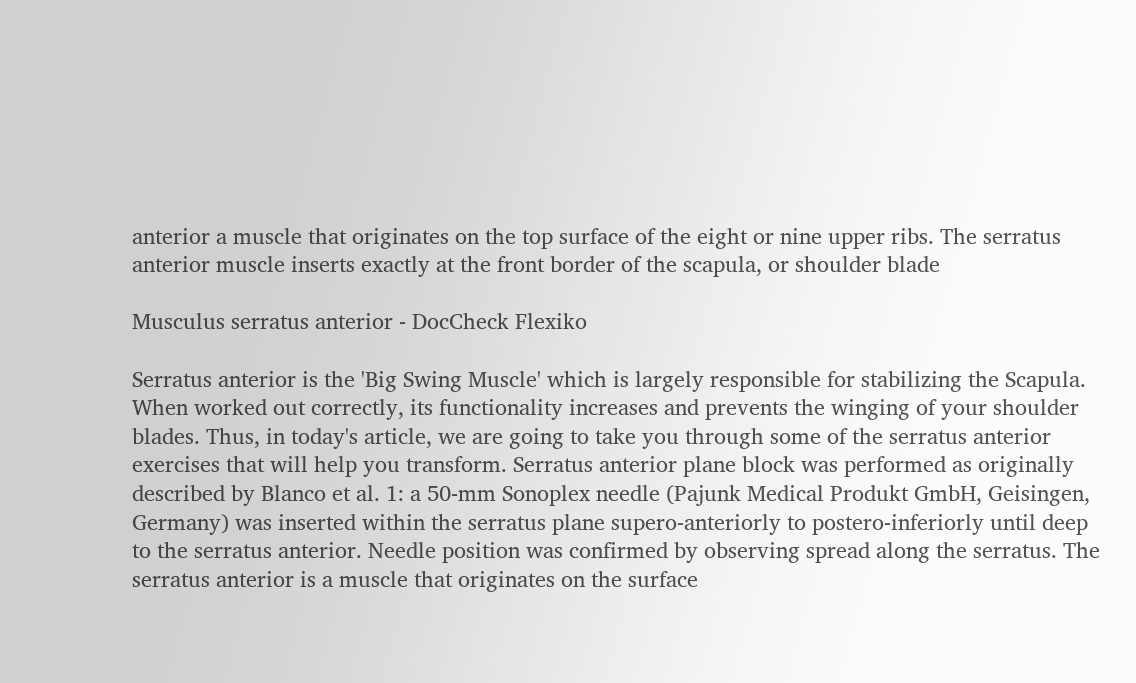anterior a muscle that originates on the top surface of the eight or nine upper ribs. The serratus anterior muscle inserts exactly at the front border of the scapula, or shoulder blade

Musculus serratus anterior - DocCheck Flexiko

Serratus anterior is the 'Big Swing Muscle' which is largely responsible for stabilizing the Scapula. When worked out correctly, its functionality increases and prevents the winging of your shoulder blades. Thus, in today's article, we are going to take you through some of the serratus anterior exercises that will help you transform. Serratus anterior plane block was performed as originally described by Blanco et al. 1: a 50-mm Sonoplex needle (Pajunk Medical Produkt GmbH, Geisingen, Germany) was inserted within the serratus plane supero-anteriorly to postero-inferiorly until deep to the serratus anterior. Needle position was confirmed by observing spread along the serratus. The serratus anterior is a muscle that originates on the surface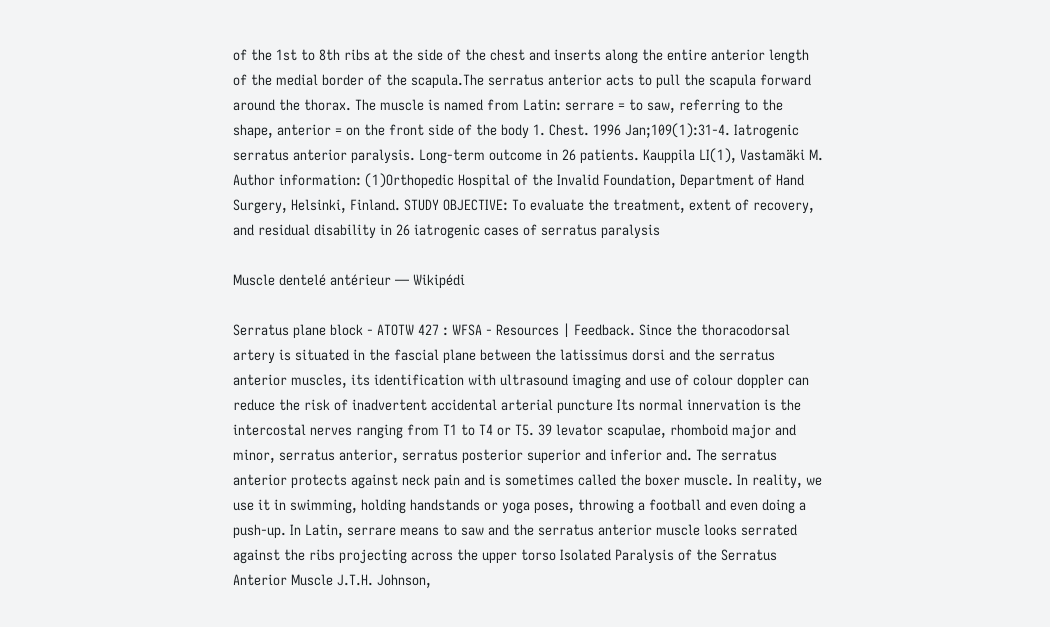of the 1st to 8th ribs at the side of the chest and inserts along the entire anterior length of the medial border of the scapula.The serratus anterior acts to pull the scapula forward around the thorax. The muscle is named from Latin: serrare = to saw, referring to the shape, anterior = on the front side of the body 1. Chest. 1996 Jan;109(1):31-4. Iatrogenic serratus anterior paralysis. Long-term outcome in 26 patients. Kauppila LI(1), Vastamäki M. Author information: (1)Orthopedic Hospital of the Invalid Foundation, Department of Hand Surgery, Helsinki, Finland. STUDY OBJECTIVE: To evaluate the treatment, extent of recovery, and residual disability in 26 iatrogenic cases of serratus paralysis

Muscle dentelé antérieur — Wikipédi

Serratus plane block - ATOTW 427 : WFSA - Resources | Feedback. Since the thoracodorsal artery is situated in the fascial plane between the latissimus dorsi and the serratus anterior muscles, its identification with ultrasound imaging and use of colour doppler can reduce the risk of inadvertent accidental arterial puncture Its normal innervation is the intercostal nerves ranging from T1 to T4 or T5. 39 levator scapulae, rhomboid major and minor, serratus anterior, serratus posterior superior and inferior and. The serratus anterior protects against neck pain and is sometimes called the boxer muscle. In reality, we use it in swimming, holding handstands or yoga poses, throwing a football and even doing a push-up. In Latin, serrare means to saw and the serratus anterior muscle looks serrated against the ribs projecting across the upper torso Isolated Paralysis of the Serratus Anterior Muscle J.T.H. Johnson,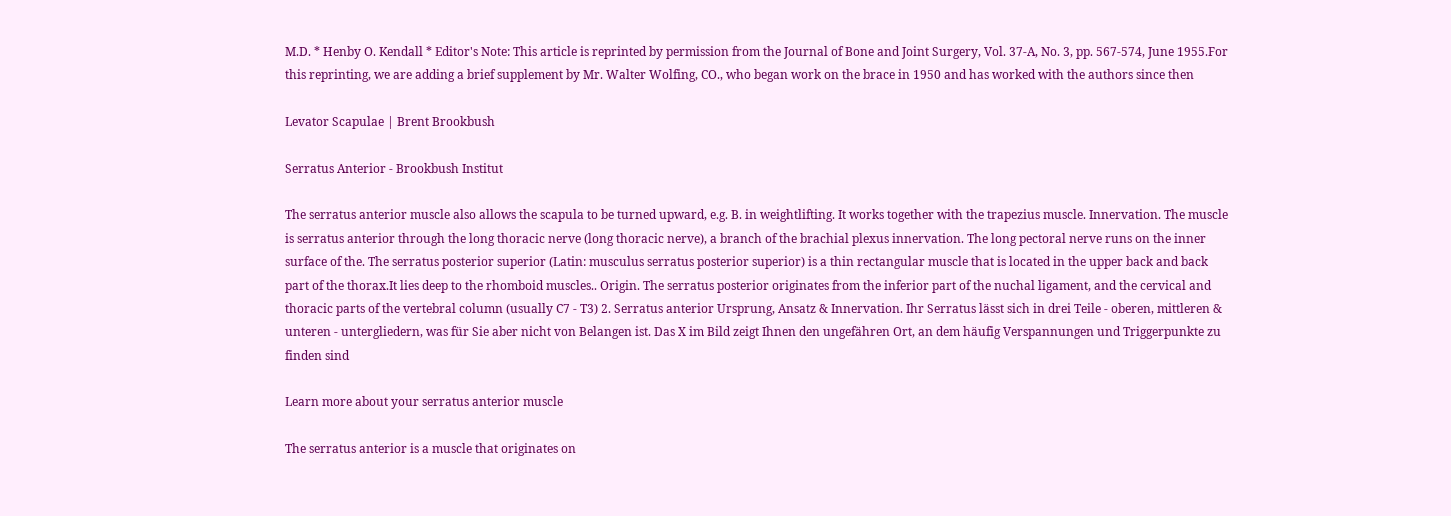M.D. * Henby O. Kendall * Editor's Note: This article is reprinted by permission from the Journal of Bone and Joint Surgery, Vol. 37-A, No. 3, pp. 567-574, June 1955.For this reprinting, we are adding a brief supplement by Mr. Walter Wolfing, CO., who began work on the brace in 1950 and has worked with the authors since then

Levator Scapulae | Brent Brookbush

Serratus Anterior - Brookbush Institut

The serratus anterior muscle also allows the scapula to be turned upward, e.g. B. in weightlifting. It works together with the trapezius muscle. Innervation. The muscle is serratus anterior through the long thoracic nerve (long thoracic nerve), a branch of the brachial plexus innervation. The long pectoral nerve runs on the inner surface of the. The serratus posterior superior (Latin: musculus serratus posterior superior) is a thin rectangular muscle that is located in the upper back and back part of the thorax.It lies deep to the rhomboid muscles.. Origin. The serratus posterior originates from the inferior part of the nuchal ligament, and the cervical and thoracic parts of the vertebral column (usually C7 - T3) 2. Serratus anterior Ursprung, Ansatz & Innervation. Ihr Serratus lässt sich in drei Teile - oberen, mittleren & unteren - untergliedern, was für Sie aber nicht von Belangen ist. Das X im Bild zeigt Ihnen den ungefähren Ort, an dem häufig Verspannungen und Triggerpunkte zu finden sind

Learn more about your serratus anterior muscle

The serratus anterior is a muscle that originates on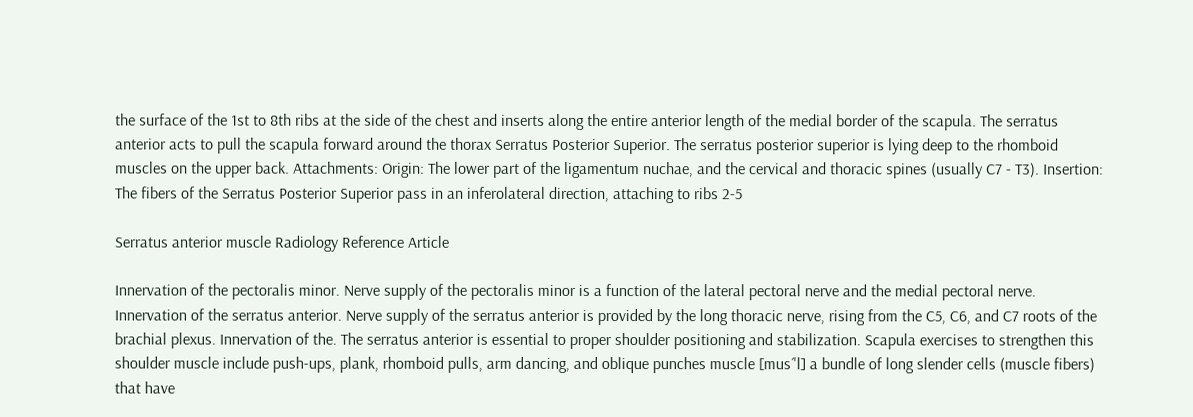the surface of the 1st to 8th ribs at the side of the chest and inserts along the entire anterior length of the medial border of the scapula. The serratus anterior acts to pull the scapula forward around the thorax Serratus Posterior Superior. The serratus posterior superior is lying deep to the rhomboid muscles on the upper back. Attachments: Origin: The lower part of the ligamentum nuchae, and the cervical and thoracic spines (usually C7 - T3). Insertion: The fibers of the Serratus Posterior Superior pass in an inferolateral direction, attaching to ribs 2-5

Serratus anterior muscle Radiology Reference Article

Innervation of the pectoralis minor. Nerve supply of the pectoralis minor is a function of the lateral pectoral nerve and the medial pectoral nerve. Innervation of the serratus anterior. Nerve supply of the serratus anterior is provided by the long thoracic nerve, rising from the C5, C6, and C7 roots of the brachial plexus. Innervation of the. The serratus anterior is essential to proper shoulder positioning and stabilization. Scapula exercises to strengthen this shoulder muscle include push-ups, plank, rhomboid pulls, arm dancing, and oblique punches muscle [mus´'l] a bundle of long slender cells (muscle fibers) that have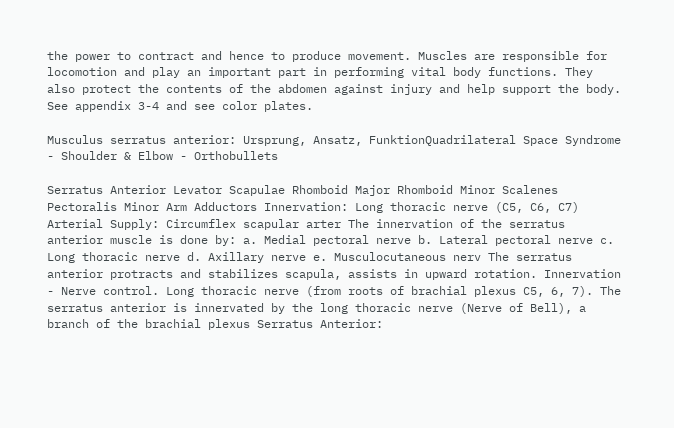the power to contract and hence to produce movement. Muscles are responsible for locomotion and play an important part in performing vital body functions. They also protect the contents of the abdomen against injury and help support the body. See appendix 3-4 and see color plates.

Musculus serratus anterior: Ursprung, Ansatz, FunktionQuadrilateral Space Syndrome - Shoulder & Elbow - Orthobullets

Serratus Anterior Levator Scapulae Rhomboid Major Rhomboid Minor Scalenes Pectoralis Minor Arm Adductors Innervation: Long thoracic nerve (C5, C6, C7) Arterial Supply: Circumflex scapular arter The innervation of the serratus anterior muscle is done by: a. Medial pectoral nerve b. Lateral pectoral nerve c. Long thoracic nerve d. Axillary nerve e. Musculocutaneous nerv The serratus anterior protracts and stabilizes scapula, assists in upward rotation. Innervation - Nerve control. Long thoracic nerve (from roots of brachial plexus C5, 6, 7). The serratus anterior is innervated by the long thoracic nerve (Nerve of Bell), a branch of the brachial plexus Serratus Anterior: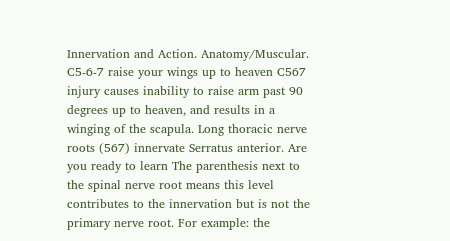Innervation and Action. Anatomy/Muscular. C5-6-7 raise your wings up to heaven C567 injury causes inability to raise arm past 90 degrees up to heaven, and results in a winging of the scapula. Long thoracic nerve roots (567) innervate Serratus anterior. Are you ready to learn The parenthesis next to the spinal nerve root means this level contributes to the innervation but is not the primary nerve root. For example: the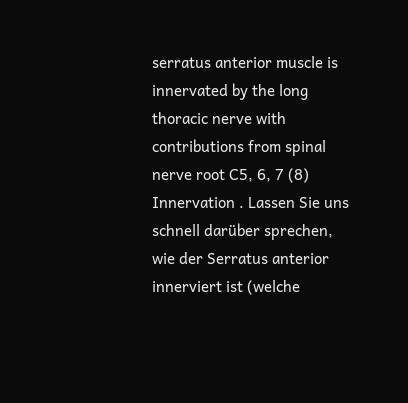serratus anterior muscle is innervated by the long thoracic nerve with contributions from spinal nerve root C5, 6, 7 (8) Innervation . Lassen Sie uns schnell darüber sprechen, wie der Serratus anterior innerviert ist (welche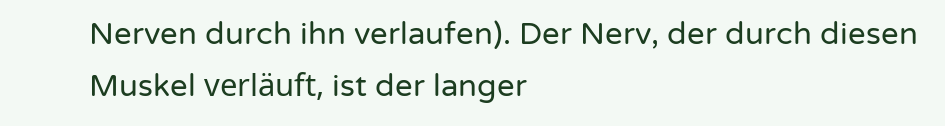Nerven durch ihn verlaufen). Der Nerv, der durch diesen Muskel verläuft, ist der langer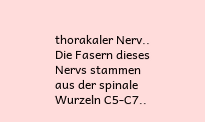thorakaler Nerv.. Die Fasern dieses Nervs stammen aus der spinale Wurzeln C5-C7..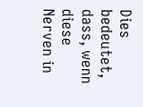Dies bedeutet, dass, wenn diese Nerven in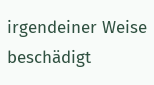irgendeiner Weise beschädigt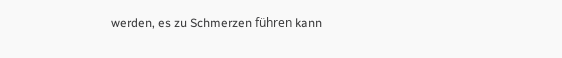werden, es zu Schmerzen führen kann